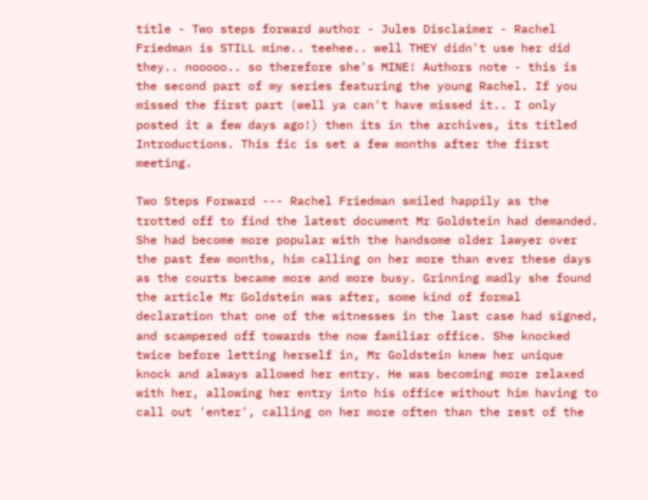title - Two steps forward author - Jules Disclaimer - Rachel Friedman is STILL mine.. teehee.. well THEY didn't use her did they.. nooooo.. so therefore she's MINE! Authors note - this is the second part of my series featuring the young Rachel. If you missed the first part (well ya can't have missed it.. I only posted it a few days ago!) then its in the archives, its titled Introductions. This fic is set a few months after the first meeting.

Two Steps Forward --- Rachel Friedman smiled happily as the trotted off to find the latest document Mr Goldstein had demanded. She had become more popular with the handsome older lawyer over the past few months, him calling on her more than ever these days as the courts became more and more busy. Grinning madly she found the article Mr Goldstein was after, some kind of formal declaration that one of the witnesses in the last case had signed, and scampered off towards the now familiar office. She knocked twice before letting herself in, Mr Goldstein knew her unique knock and always allowed her entry. He was becoming more relaxed with her, allowing her entry into his office without him having to call out 'enter', calling on her more often than the rest of the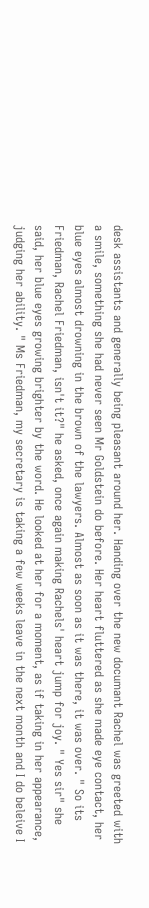desk assistants and generally being pleasant around her. Handing over the new documant Rachel was greeted with a smile, something she had never seen Mr Goldstein do before. Her heart fluttered as she made eye contact, her blue eyes almost drowning in the brown of the lawyers. Almost as soon as it was there, it was over. " So its Friedman, Rachel Friedman, isn't it?" he asked, once again making Rachels' heart jump for joy. " Yes sir" she said, her blue eyes growing brighter by the word. He looked at her for a moment, as if taking in her appearance, judging her ability. " Ms Friedman, my secretary is taking a few weeks leave in the next month and I do beleive I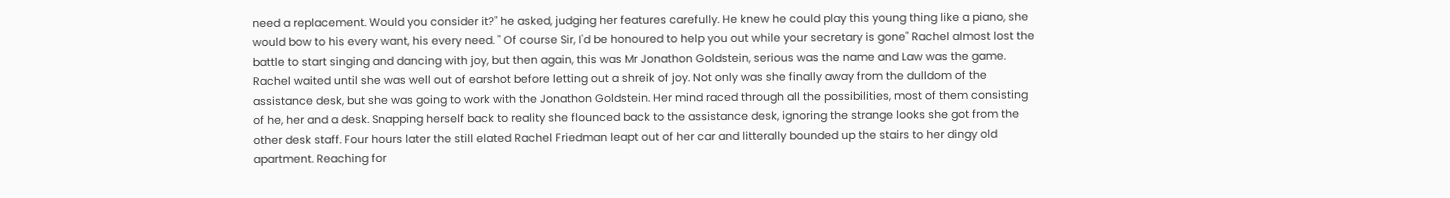need a replacement. Would you consider it?" he asked, judging her features carefully. He knew he could play this young thing like a piano, she would bow to his every want, his every need. " Of course Sir, I'd be honoured to help you out while your secretary is gone" Rachel almost lost the battle to start singing and dancing with joy, but then again, this was Mr Jonathon Goldstein, serious was the name and Law was the game. Rachel waited until she was well out of earshot before letting out a shreik of joy. Not only was she finally away from the dulldom of the assistance desk, but she was going to work with the Jonathon Goldstein. Her mind raced through all the possibilities, most of them consisting of he, her and a desk. Snapping herself back to reality she flounced back to the assistance desk, ignoring the strange looks she got from the other desk staff. Four hours later the still elated Rachel Friedman leapt out of her car and litterally bounded up the stairs to her dingy old apartment. Reaching for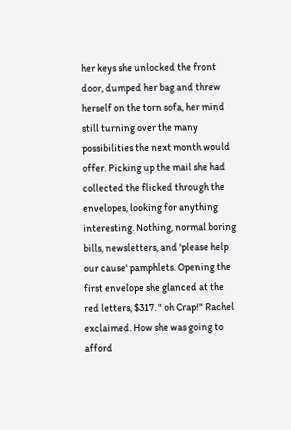her keys she unlocked the front door, dumped her bag and threw herself on the torn sofa, her mind still turning over the many possibilities the next month would offer. Picking up the mail she had collected the flicked through the envelopes, looking for anything interesting. Nothing, normal boring bills, newsletters, and 'please help our cause' pamphlets. Opening the first envelope she glanced at the red letters, $317. " oh Crap!" Rachel exclaimed. How she was going to afford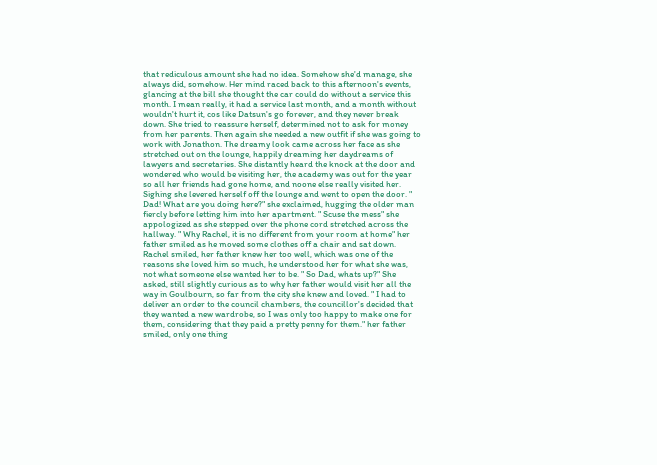that rediculous amount she had no idea. Somehow she'd manage, she always did, somehow. Her mind raced back to this afternoon's events, glancing at the bill she thought the car could do without a service this month. I mean really, it had a service last month, and a month without wouldn't hurt it, cos like Datsun's go forever, and they never break down. She tried to reassure herself, determined not to ask for money from her parents. Then again she needed a new outfit if she was going to work with Jonathon. The dreamy look came across her face as she stretched out on the lounge, happily dreaming her daydreams of lawyers and secretaries. She distantly heard the knock at the door and wondered who would be visiting her, the academy was out for the year so all her friends had gone home, and noone else really visited her. Sighing she levered herself off the lounge and went to open the door. " Dad! What are you doing here?" she exclaimed, hugging the older man fiercly before letting him into her apartment. " Scuse the mess" she appologized as she stepped over the phone cord stretched across the hallway. " Why Rachel, it is no different from your room at home" her father smiled as he moved some clothes off a chair and sat down. Rachel smiled, her father knew her too well, which was one of the reasons she loved him so much, he understood her for what she was, not what someone else wanted her to be. " So Dad, whats up?" She asked, still slightly curious as to why her father would visit her all the way in Goulbourn, so far from the city she knew and loved. " I had to deliver an order to the council chambers, the councillor's decided that they wanted a new wardrobe, so I was only too happy to make one for them, considering that they paid a pretty penny for them." her father smiled, only one thing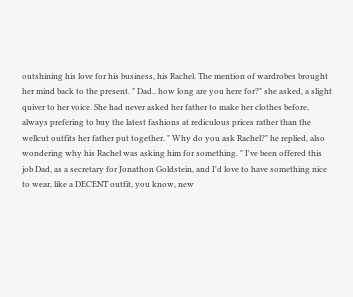outshining his love for his business, his Rachel. The mention of wardrobes brought her mind back to the present. " Dad.. how long are you here for?" she asked, a slight quiver to her voice. She had never asked her father to make her clothes before, always prefering to buy the latest fashions at rediculous prices rather than the wellcut outfits her father put together. " Why do you ask Rachel?" he replied, also wondering why his Rachel was asking him for something. " I've been offered this job Dad, as a secretary for Jonathon Goldstein, and I'd love to have something nice to wear, like a DECENT outfit, you know, new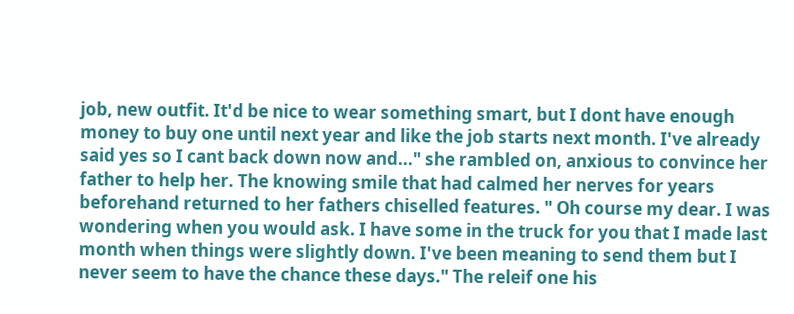job, new outfit. It'd be nice to wear something smart, but I dont have enough money to buy one until next year and like the job starts next month. I've already said yes so I cant back down now and..." she rambled on, anxious to convince her father to help her. The knowing smile that had calmed her nerves for years beforehand returned to her fathers chiselled features. " Oh course my dear. I was wondering when you would ask. I have some in the truck for you that I made last month when things were slightly down. I've been meaning to send them but I never seem to have the chance these days." The releif one his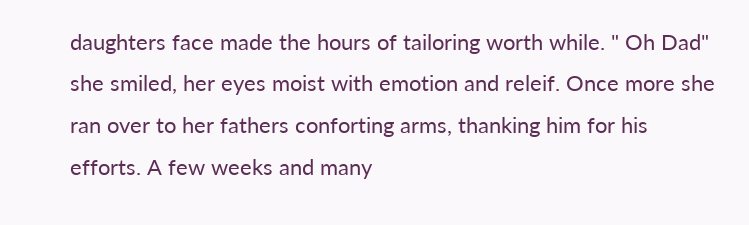daughters face made the hours of tailoring worth while. " Oh Dad" she smiled, her eyes moist with emotion and releif. Once more she ran over to her fathers conforting arms, thanking him for his efforts. A few weeks and many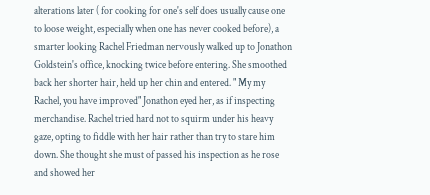alterations later ( for cooking for one's self does usually cause one to loose weight, especially when one has never cooked before), a smarter looking Rachel Friedman nervously walked up to Jonathon Goldstein's office, knocking twice before entering. She smoothed back her shorter hair, held up her chin and entered. " My my Rachel, you have improved" Jonathon eyed her, as if inspecting merchandise. Rachel tried hard not to squirm under his heavy gaze, opting to fiddle with her hair rather than try to stare him down. She thought she must of passed his inspection as he rose and showed her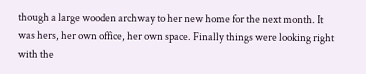though a large wooden archway to her new home for the next month. It was hers, her own office, her own space. Finally things were looking right with the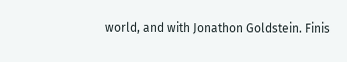world, and with Jonathon Goldstein. Finis